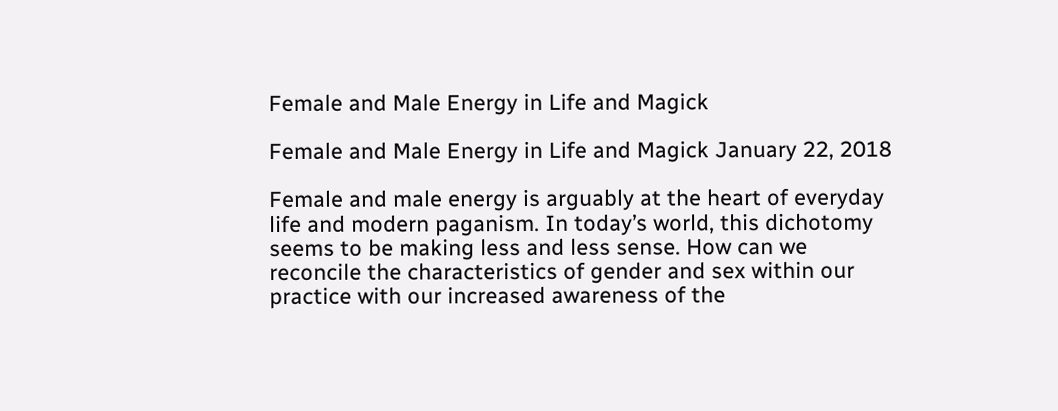Female and Male Energy in Life and Magick

Female and Male Energy in Life and Magick January 22, 2018

Female and male energy is arguably at the heart of everyday life and modern paganism. In today’s world, this dichotomy seems to be making less and less sense. How can we reconcile the characteristics of gender and sex within our practice with our increased awareness of the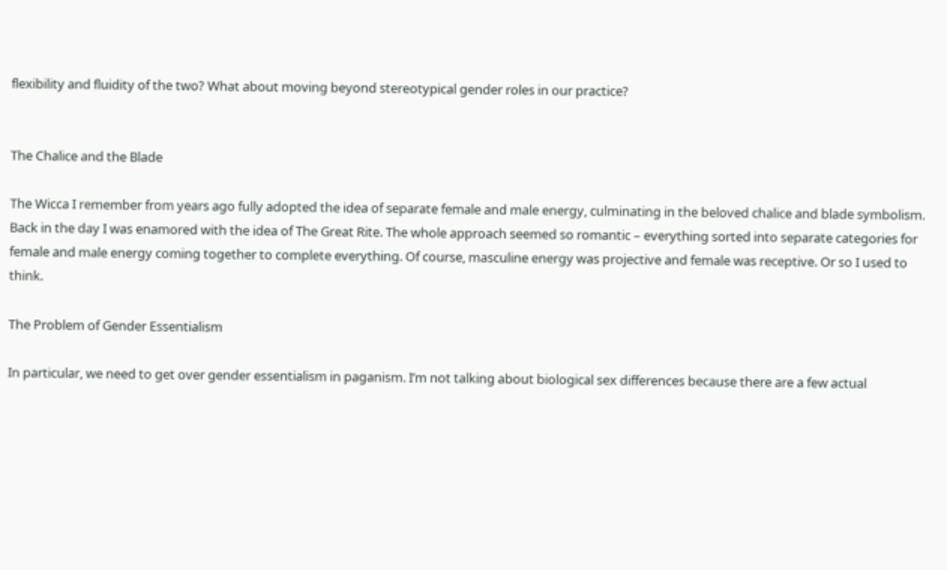flexibility and fluidity of the two? What about moving beyond stereotypical gender roles in our practice?


The Chalice and the Blade

The Wicca I remember from years ago fully adopted the idea of separate female and male energy, culminating in the beloved chalice and blade symbolism. Back in the day I was enamored with the idea of The Great Rite. The whole approach seemed so romantic – everything sorted into separate categories for female and male energy coming together to complete everything. Of course, masculine energy was projective and female was receptive. Or so I used to think.

The Problem of Gender Essentialism

In particular, we need to get over gender essentialism in paganism. I’m not talking about biological sex differences because there are a few actual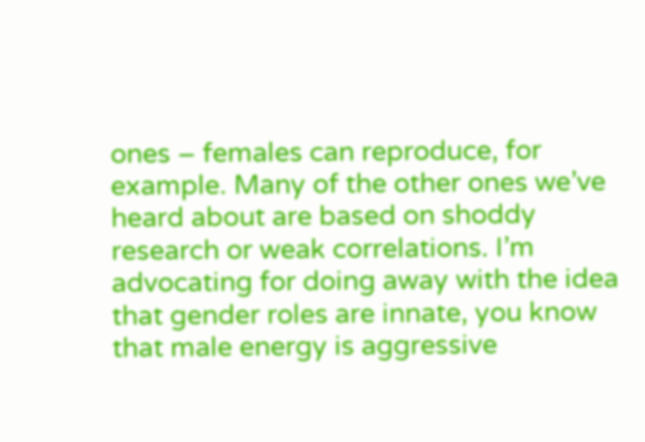ones – females can reproduce, for example. Many of the other ones we’ve heard about are based on shoddy research or weak correlations. I’m advocating for doing away with the idea that gender roles are innate, you know that male energy is aggressive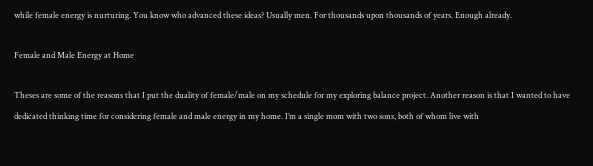while female energy is nurturing. You know who advanced these ideas? Usually men. For thousands upon thousands of years. Enough already.

Female and Male Energy at Home

Theses are some of the reasons that I put the duality of female/male on my schedule for my exploring balance project. Another reason is that I wanted to have dedicated thinking time for considering female and male energy in my home. I’m a single mom with two sons, both of whom live with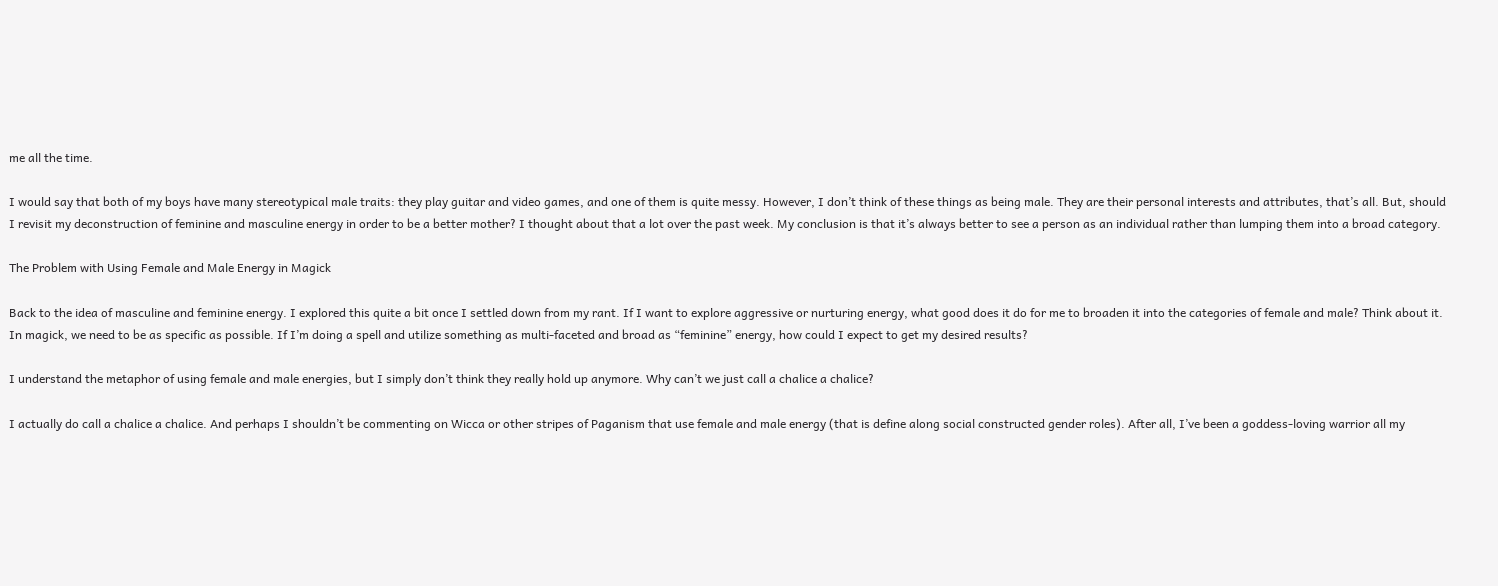me all the time.

I would say that both of my boys have many stereotypical male traits: they play guitar and video games, and one of them is quite messy. However, I don’t think of these things as being male. They are their personal interests and attributes, that’s all. But, should I revisit my deconstruction of feminine and masculine energy in order to be a better mother? I thought about that a lot over the past week. My conclusion is that it’s always better to see a person as an individual rather than lumping them into a broad category.

The Problem with Using Female and Male Energy in Magick

Back to the idea of masculine and feminine energy. I explored this quite a bit once I settled down from my rant. If I want to explore aggressive or nurturing energy, what good does it do for me to broaden it into the categories of female and male? Think about it. In magick, we need to be as specific as possible. If I’m doing a spell and utilize something as multi-faceted and broad as “feminine” energy, how could I expect to get my desired results?

I understand the metaphor of using female and male energies, but I simply don’t think they really hold up anymore. Why can’t we just call a chalice a chalice?

I actually do call a chalice a chalice. And perhaps I shouldn’t be commenting on Wicca or other stripes of Paganism that use female and male energy (that is define along social constructed gender roles). After all, I’ve been a goddess-loving warrior all my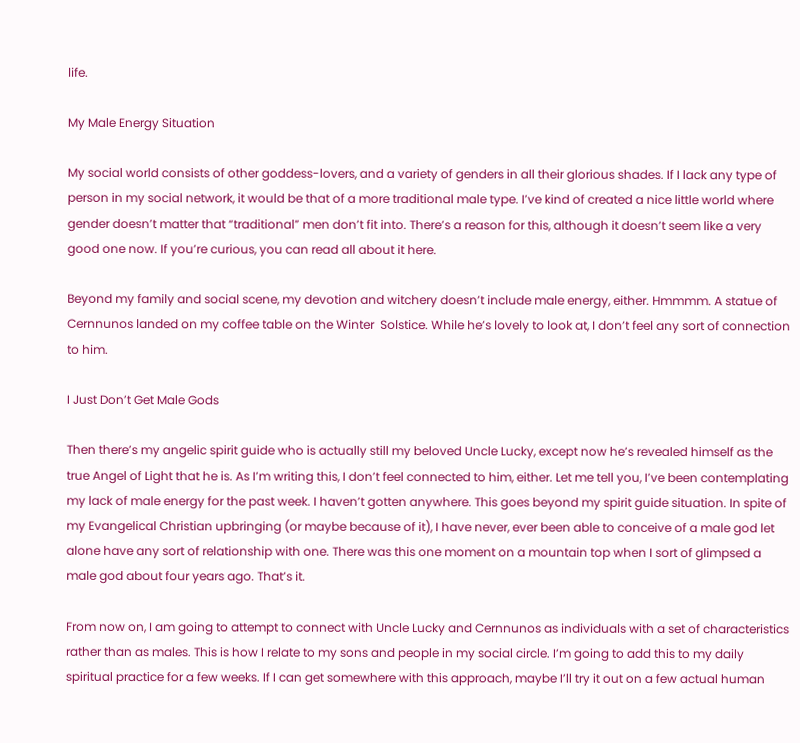life.

My Male Energy Situation

My social world consists of other goddess-lovers, and a variety of genders in all their glorious shades. If I lack any type of person in my social network, it would be that of a more traditional male type. I’ve kind of created a nice little world where gender doesn’t matter that “traditional” men don’t fit into. There’s a reason for this, although it doesn’t seem like a very good one now. If you’re curious, you can read all about it here.

Beyond my family and social scene, my devotion and witchery doesn’t include male energy, either. Hmmmm. A statue of Cernnunos landed on my coffee table on the Winter  Solstice. While he’s lovely to look at, I don’t feel any sort of connection to him.

I Just Don’t Get Male Gods

Then there’s my angelic spirit guide who is actually still my beloved Uncle Lucky, except now he’s revealed himself as the true Angel of Light that he is. As I’m writing this, I don’t feel connected to him, either. Let me tell you, I’ve been contemplating my lack of male energy for the past week. I haven’t gotten anywhere. This goes beyond my spirit guide situation. In spite of my Evangelical Christian upbringing (or maybe because of it), I have never, ever been able to conceive of a male god let alone have any sort of relationship with one. There was this one moment on a mountain top when I sort of glimpsed a male god about four years ago. That’s it.

From now on, I am going to attempt to connect with Uncle Lucky and Cernnunos as individuals with a set of characteristics rather than as males. This is how I relate to my sons and people in my social circle. I’m going to add this to my daily spiritual practice for a few weeks. If I can get somewhere with this approach, maybe I’ll try it out on a few actual human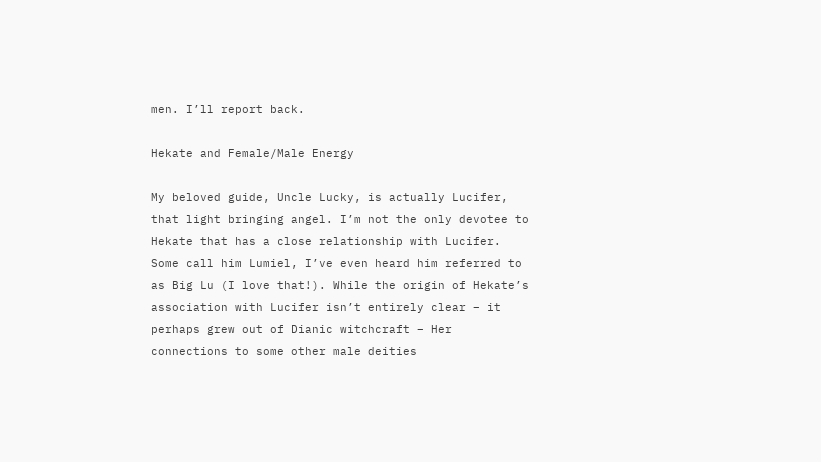men. I’ll report back.

Hekate and Female/Male Energy

My beloved guide, Uncle Lucky, is actually Lucifer, that light bringing angel. I’m not the only devotee to Hekate that has a close relationship with Lucifer. Some call him Lumiel, I’ve even heard him referred to as Big Lu (I love that!). While the origin of Hekate’s association with Lucifer isn’t entirely clear – it perhaps grew out of Dianic witchcraft – Her connections to some other male deities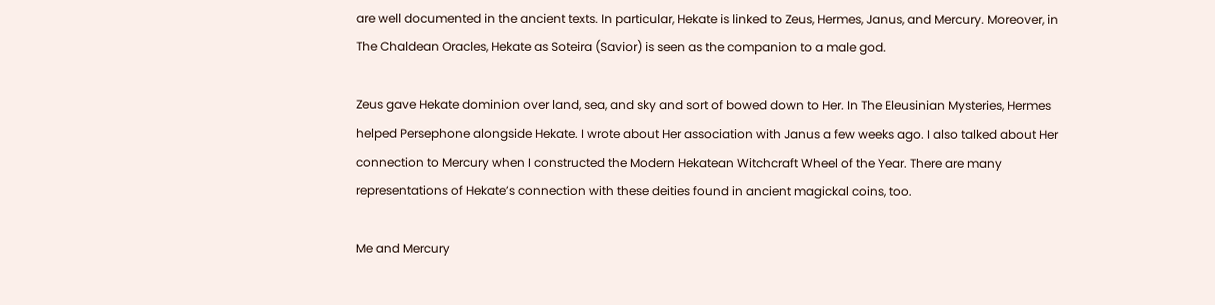are well documented in the ancient texts. In particular, Hekate is linked to Zeus, Hermes, Janus, and Mercury. Moreover, in The Chaldean Oracles, Hekate as Soteira (Savior) is seen as the companion to a male god.

Zeus gave Hekate dominion over land, sea, and sky and sort of bowed down to Her. In The Eleusinian Mysteries, Hermes helped Persephone alongside Hekate. I wrote about Her association with Janus a few weeks ago. I also talked about Her connection to Mercury when I constructed the Modern Hekatean Witchcraft Wheel of the Year. There are many representations of Hekate’s connection with these deities found in ancient magickal coins, too.

Me and Mercury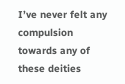I’ve never felt any compulsion towards any of these deities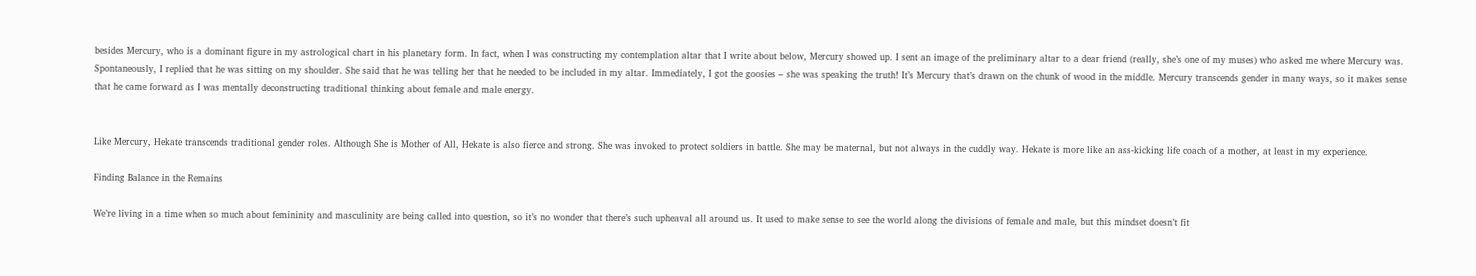besides Mercury, who is a dominant figure in my astrological chart in his planetary form. In fact, when I was constructing my contemplation altar that I write about below, Mercury showed up. I sent an image of the preliminary altar to a dear friend (really, she’s one of my muses) who asked me where Mercury was. Spontaneously, I replied that he was sitting on my shoulder. She said that he was telling her that he needed to be included in my altar. Immediately, I got the goosies – she was speaking the truth! It’s Mercury that’s drawn on the chunk of wood in the middle. Mercury transcends gender in many ways, so it makes sense that he came forward as I was mentally deconstructing traditional thinking about female and male energy.


Like Mercury, Hekate transcends traditional gender roles. Although She is Mother of All, Hekate is also fierce and strong. She was invoked to protect soldiers in battle. She may be maternal, but not always in the cuddly way. Hekate is more like an ass-kicking life coach of a mother, at least in my experience.

Finding Balance in the Remains

We’re living in a time when so much about femininity and masculinity are being called into question, so it’s no wonder that there’s such upheaval all around us. It used to make sense to see the world along the divisions of female and male, but this mindset doesn’t fit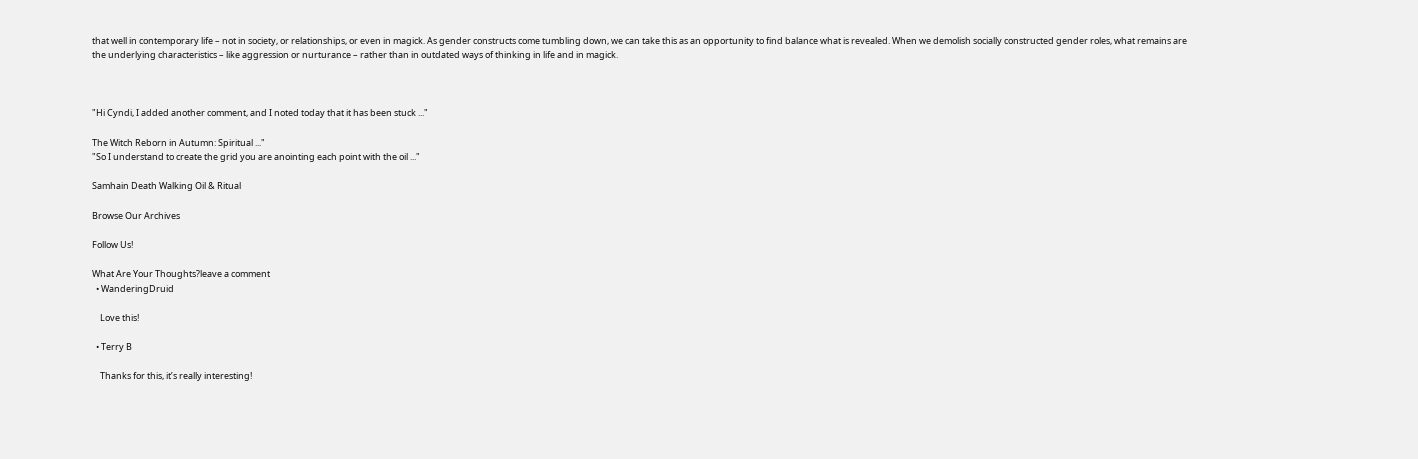that well in contemporary life – not in society, or relationships, or even in magick. As gender constructs come tumbling down, we can take this as an opportunity to find balance what is revealed. When we demolish socially constructed gender roles, what remains are the underlying characteristics – like aggression or nurturance – rather than in outdated ways of thinking in life and in magick.



"Hi Cyndi, I added another comment, and I noted today that it has been stuck ..."

The Witch Reborn in Autumn: Spiritual ..."
"So I understand to create the grid you are anointing each point with the oil ..."

Samhain Death Walking Oil & Ritual

Browse Our Archives

Follow Us!

What Are Your Thoughts?leave a comment
  • WanderingDruid

    Love this!

  • Terry B

    Thanks for this, it’s really interesting!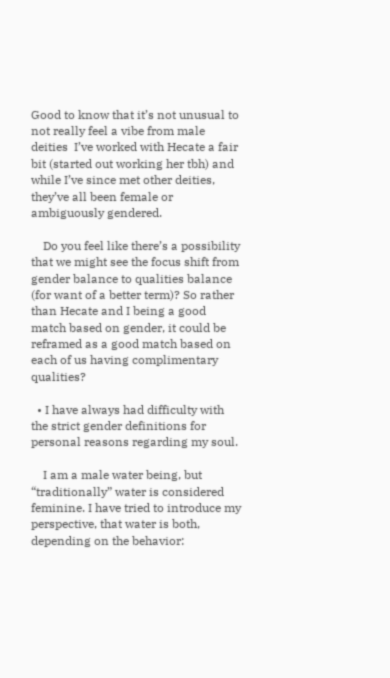Good to know that it’s not unusual to not really feel a vibe from male deities  I’ve worked with Hecate a fair bit (started out working her tbh) and while I’ve since met other deities, they’ve all been female or ambiguously gendered.

    Do you feel like there’s a possibility that we might see the focus shift from gender balance to qualities balance (for want of a better term)? So rather than Hecate and I being a good match based on gender, it could be reframed as a good match based on each of us having complimentary qualities?

  • I have always had difficulty with the strict gender definitions for personal reasons regarding my soul.

    I am a male water being, but “traditionally” water is considered feminine. I have tried to introduce my perspective, that water is both, depending on the behavior: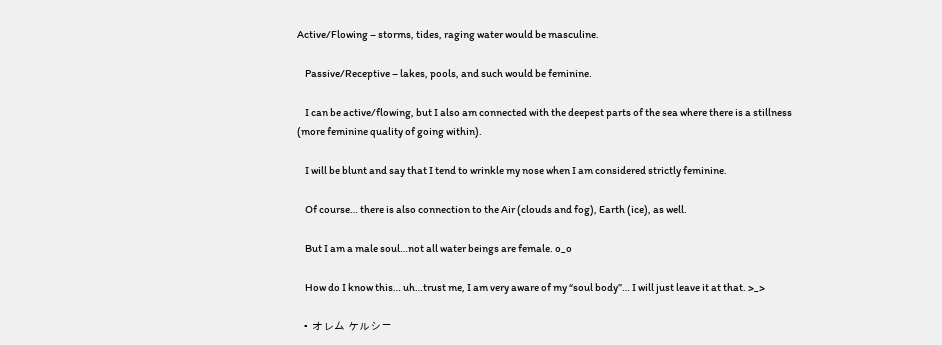Active/Flowing – storms, tides, raging water would be masculine.

    Passive/Receptive – lakes, pools, and such would be feminine.

    I can be active/flowing, but I also am connected with the deepest parts of the sea where there is a stillness (more feminine quality of going within).

    I will be blunt and say that I tend to wrinkle my nose when I am considered strictly feminine.

    Of course… there is also connection to the Air (clouds and fog), Earth (ice), as well.

    But I am a male soul…not all water beings are female. o_o

    How do I know this… uh…trust me, I am very aware of my “soul body”… I will just leave it at that. >_>

  • オレム ケルシー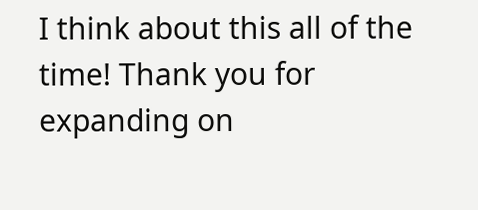I think about this all of the time! Thank you for expanding on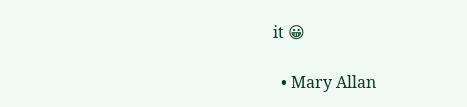it 😀

  • Mary Allan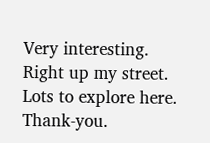Very interesting. Right up my street. Lots to explore here. Thank-you.